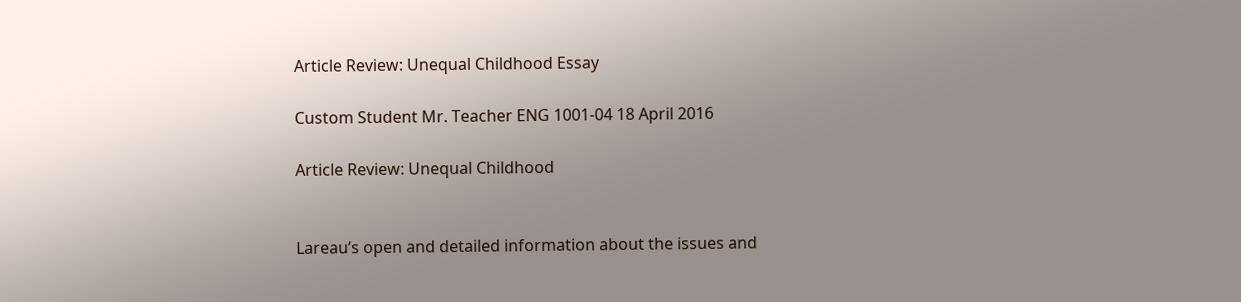Article Review: Unequal Childhood Essay

Custom Student Mr. Teacher ENG 1001-04 18 April 2016

Article Review: Unequal Childhood


Lareau’s open and detailed information about the issues and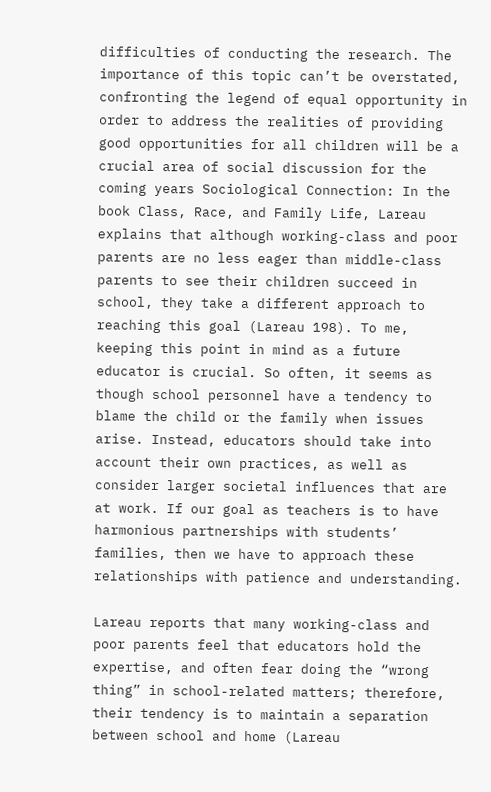difficulties of conducting the research. The importance of this topic can’t be overstated, confronting the legend of equal opportunity in order to address the realities of providing good opportunities for all children will be a crucial area of social discussion for the coming years Sociological Connection: In the book Class, Race, and Family Life, Lareau explains that although working-class and poor parents are no less eager than middle-class parents to see their children succeed in school, they take a different approach to reaching this goal (Lareau 198). To me, keeping this point in mind as a future educator is crucial. So often, it seems as though school personnel have a tendency to blame the child or the family when issues arise. Instead, educators should take into account their own practices, as well as consider larger societal influences that are at work. If our goal as teachers is to have harmonious partnerships with students’ families, then we have to approach these relationships with patience and understanding.

Lareau reports that many working-class and poor parents feel that educators hold the expertise, and often fear doing the “wrong thing” in school-related matters; therefore, their tendency is to maintain a separation between school and home (Lareau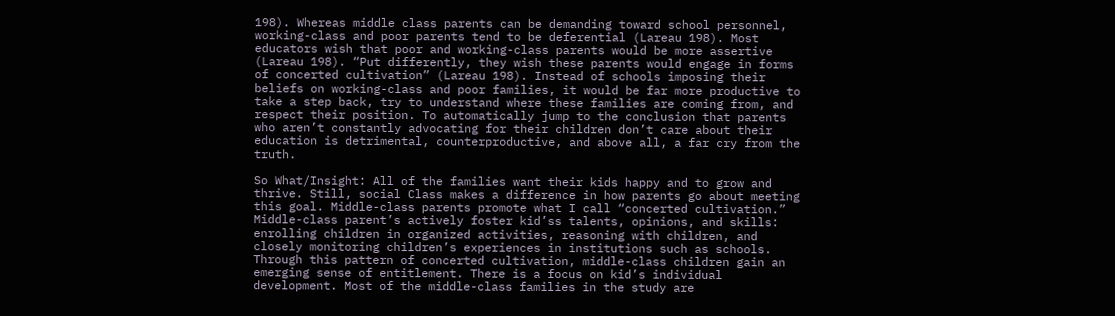198). Whereas middle class parents can be demanding toward school personnel, working-class and poor parents tend to be deferential (Lareau 198). Most educators wish that poor and working-class parents would be more assertive (Lareau 198). “Put differently, they wish these parents would engage in forms of concerted cultivation” (Lareau 198). Instead of schools imposing their beliefs on working-class and poor families, it would be far more productive to take a step back, try to understand where these families are coming from, and respect their position. To automatically jump to the conclusion that parents who aren’t constantly advocating for their children don’t care about their education is detrimental, counterproductive, and above all, a far cry from the truth.

So What/Insight: All of the families want their kids happy and to grow and thrive. Still, social Class makes a difference in how parents go about meeting this goal. Middle-class parents promote what I call “concerted cultivation.” Middle-class parent’s actively foster kid’ss talents, opinions, and skills: enrolling children in organized activities, reasoning with children, and closely monitoring children’s experiences in institutions such as schools. Through this pattern of concerted cultivation, middle-class children gain an emerging sense of entitlement. There is a focus on kid’s individual development. Most of the middle-class families in the study are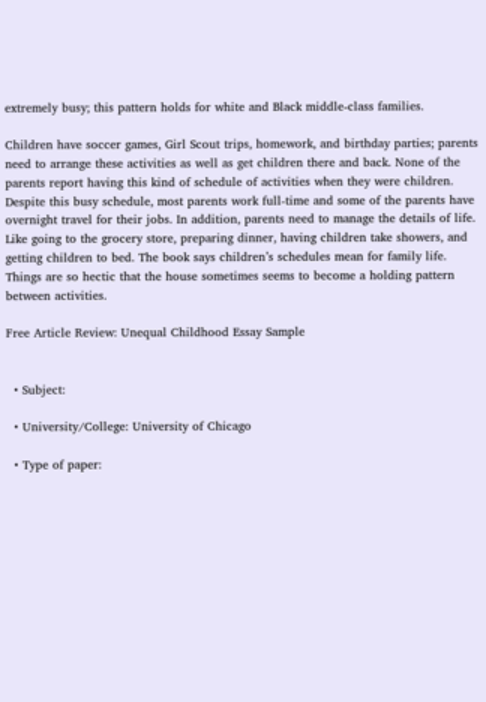extremely busy; this pattern holds for white and Black middle-class families.

Children have soccer games, Girl Scout trips, homework, and birthday parties; parents need to arrange these activities as well as get children there and back. None of the parents report having this kind of schedule of activities when they were children. Despite this busy schedule, most parents work full-time and some of the parents have overnight travel for their jobs. In addition, parents need to manage the details of life. Like going to the grocery store, preparing dinner, having children take showers, and getting children to bed. The book says children’s schedules mean for family life. Things are so hectic that the house sometimes seems to become a holding pattern between activities.

Free Article Review: Unequal Childhood Essay Sample


  • Subject:

  • University/College: University of Chicago

  • Type of paper: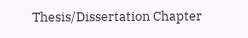Thesis/Dissertation Chapter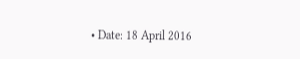• Date: 18 April 2016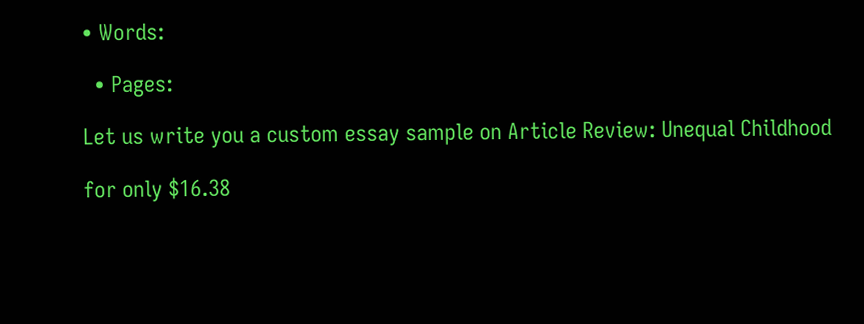• Words:

  • Pages:

Let us write you a custom essay sample on Article Review: Unequal Childhood

for only $16.38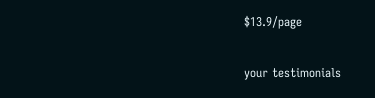$13.9/page

your testimonials